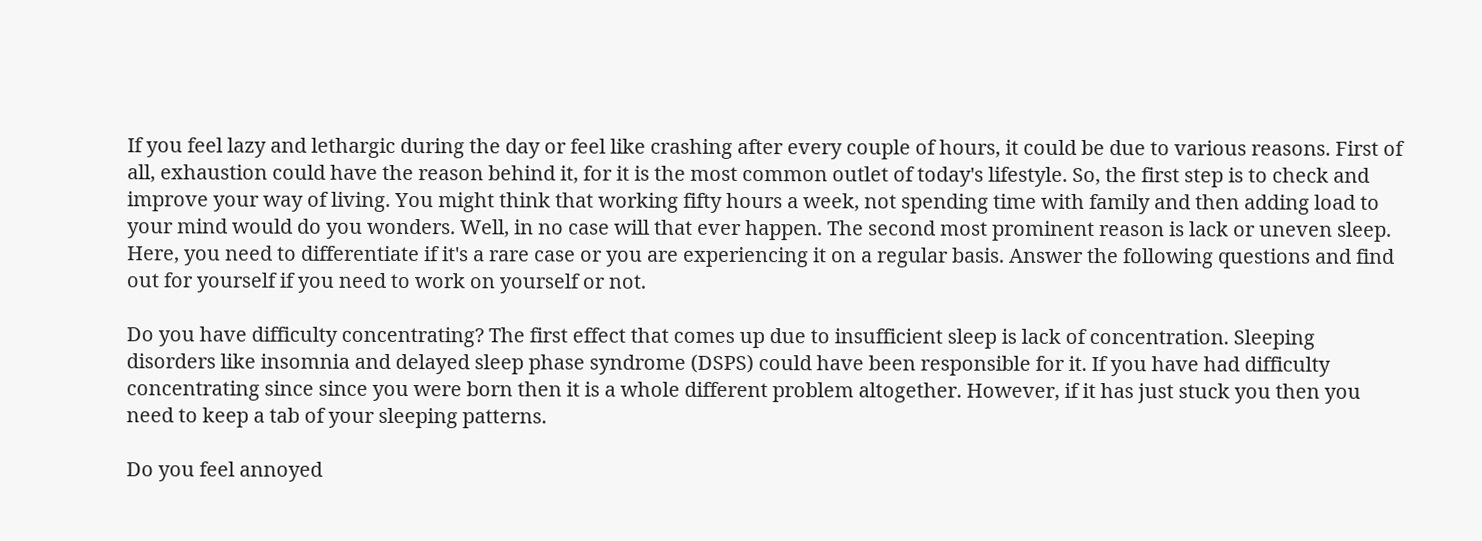If you feel lazy and lethargic during the day or feel like crashing after every couple of hours, it could be due to various reasons. First of all, exhaustion could have the reason behind it, for it is the most common outlet of today's lifestyle. So, the first step is to check and improve your way of living. You might think that working fifty hours a week, not spending time with family and then adding load to your mind would do you wonders. Well, in no case will that ever happen. The second most prominent reason is lack or uneven sleep. Here, you need to differentiate if it's a rare case or you are experiencing it on a regular basis. Answer the following questions and find out for yourself if you need to work on yourself or not.

Do you have difficulty concentrating? The first effect that comes up due to insufficient sleep is lack of concentration. Sleeping disorders like insomnia and delayed sleep phase syndrome (DSPS) could have been responsible for it. If you have had difficulty concentrating since since you were born then it is a whole different problem altogether. However, if it has just stuck you then you need to keep a tab of your sleeping patterns.

Do you feel annoyed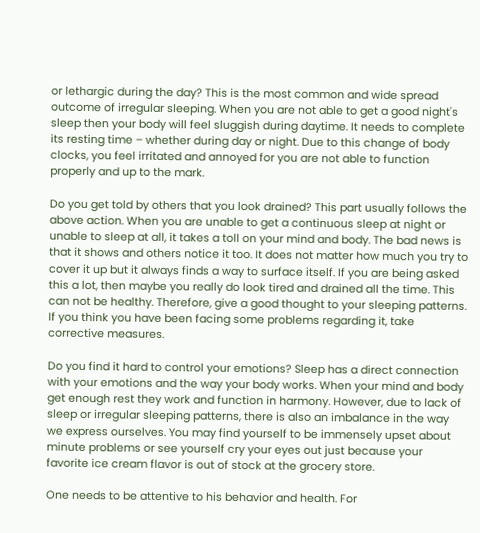or lethargic during the day? This is the most common and wide spread outcome of irregular sleeping. When you are not able to get a good night's sleep then your body will feel sluggish during daytime. It needs to complete its resting time – whether during day or night. Due to this change of body clocks, you feel irritated and annoyed for you are not able to function properly and up to the mark.

Do you get told by others that you look drained? This part usually follows the above action. When you are unable to get a continuous sleep at night or unable to sleep at all, it takes a toll on your mind and body. The bad news is that it shows and others notice it too. It does not matter how much you try to cover it up but it always finds a way to surface itself. If you are being asked this a lot, then maybe you really do look tired and drained all the time. This can not be healthy. Therefore, give a good thought to your sleeping patterns. If you think you have been facing some problems regarding it, take corrective measures.

Do you find it hard to control your emotions? Sleep has a direct connection with your emotions and the way your body works. When your mind and body get enough rest they work and function in harmony. However, due to lack of sleep or irregular sleeping patterns, there is also an imbalance in the way we express ourselves. You may find yourself to be immensely upset about minute problems or see yourself cry your eyes out just because your favorite ice cream flavor is out of stock at the grocery store.

One needs to be attentive to his behavior and health. For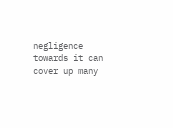negligence towards it can cover up many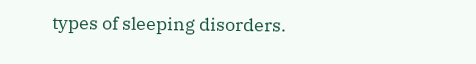types of sleeping disorders.